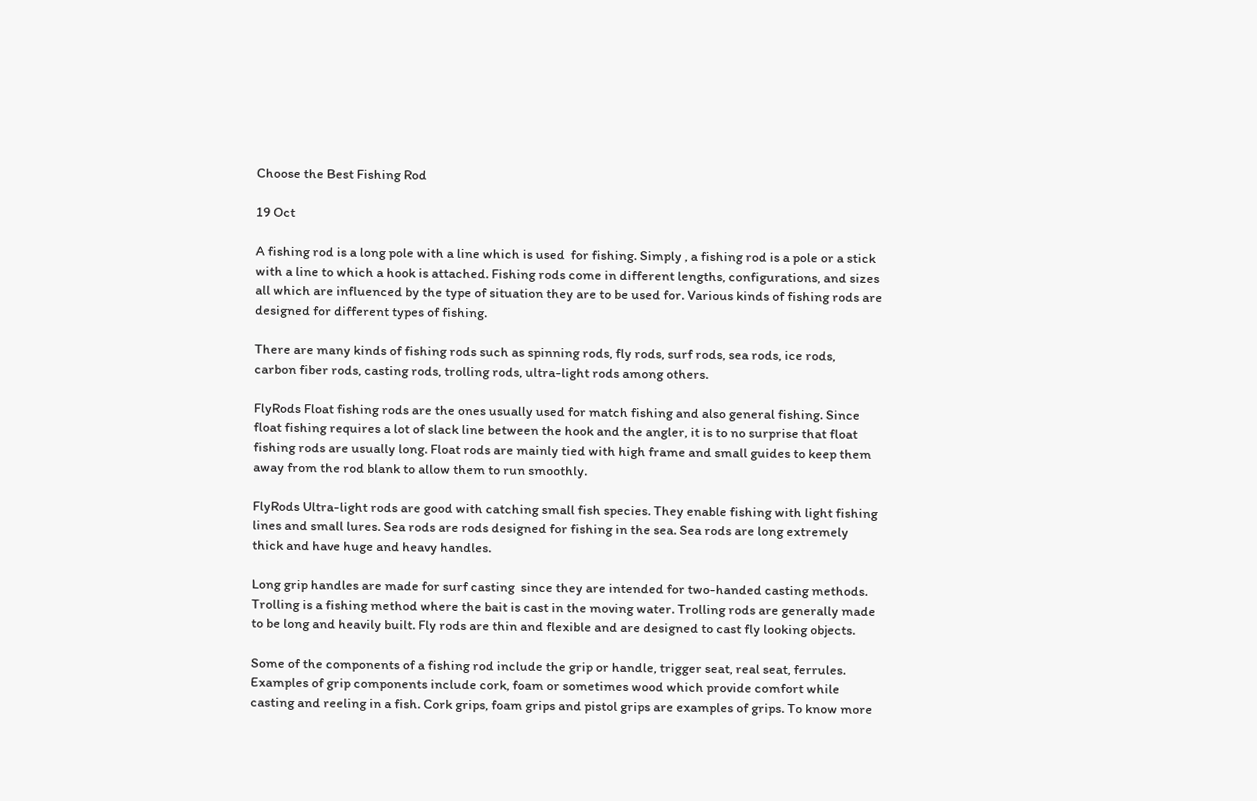Choose the Best Fishing Rod

19 Oct

A fishing rod is a long pole with a line which is used  for fishing. Simply , a fishing rod is a pole or a stick with a line to which a hook is attached. Fishing rods come in different lengths, configurations, and sizes all which are influenced by the type of situation they are to be used for. Various kinds of fishing rods are designed for different types of fishing.

There are many kinds of fishing rods such as spinning rods, fly rods, surf rods, sea rods, ice rods,  carbon fiber rods, casting rods, trolling rods, ultra-light rods among others.

FlyRods Float fishing rods are the ones usually used for match fishing and also general fishing. Since float fishing requires a lot of slack line between the hook and the angler, it is to no surprise that float fishing rods are usually long. Float rods are mainly tied with high frame and small guides to keep them away from the rod blank to allow them to run smoothly.

FlyRods Ultra-light rods are good with catching small fish species. They enable fishing with light fishing lines and small lures. Sea rods are rods designed for fishing in the sea. Sea rods are long extremely thick and have huge and heavy handles.

Long grip handles are made for surf casting  since they are intended for two-handed casting methods. Trolling is a fishing method where the bait is cast in the moving water. Trolling rods are generally made to be long and heavily built. Fly rods are thin and flexible and are designed to cast fly looking objects.

Some of the components of a fishing rod include the grip or handle, trigger seat, real seat, ferrules. Examples of grip components include cork, foam or sometimes wood which provide comfort while casting and reeling in a fish. Cork grips, foam grips and pistol grips are examples of grips. To know more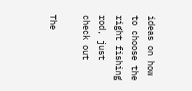ideas on how to choose the right fishing rod, just check out

The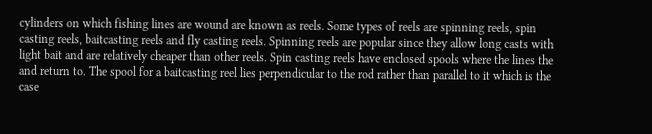cylinders on which fishing lines are wound are known as reels. Some types of reels are spinning reels, spin casting reels, baitcasting reels and fly casting reels. Spinning reels are popular since they allow long casts with light bait and are relatively cheaper than other reels. Spin casting reels have enclosed spools where the lines the and return to. The spool for a baitcasting reel lies perpendicular to the rod rather than parallel to it which is the case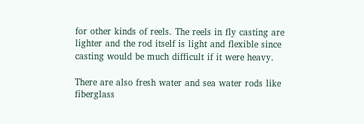for other kinds of reels. The reels in fly casting are lighter and the rod itself is light and flexible since casting would be much difficult if it were heavy.

There are also fresh water and sea water rods like fiberglass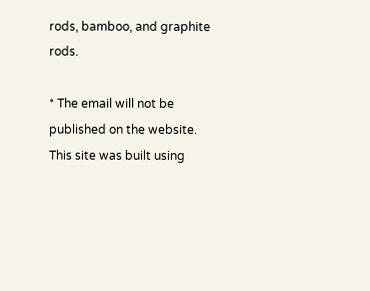rods, bamboo, and graphite rods.

* The email will not be published on the website.
This site was built using